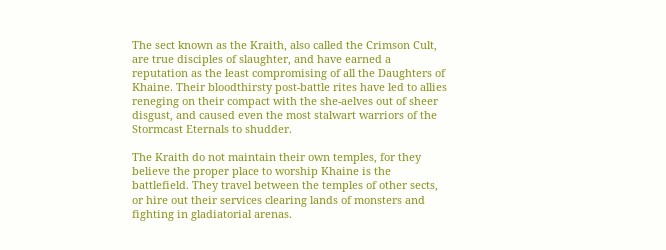The sect known as the Kraith, also called the Crimson Cult, are true disciples of slaughter, and have earned a reputation as the least compromising of all the Daughters of Khaine. Their bloodthirsty post-battle rites have led to allies reneging on their compact with the she-aelves out of sheer disgust, and caused even the most stalwart warriors of the Stormcast Eternals to shudder.

The Kraith do not maintain their own temples, for they believe the proper place to worship Khaine is the battlefield. They travel between the temples of other sects, or hire out their services clearing lands of monsters and fighting in gladiatorial arenas.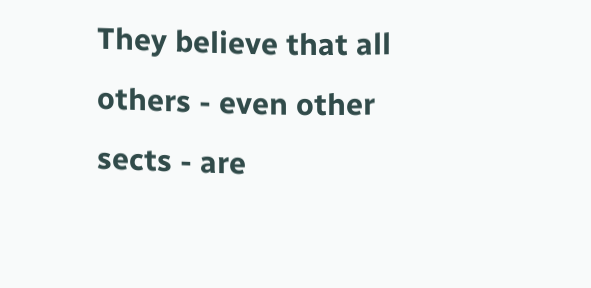They believe that all others - even other sects - are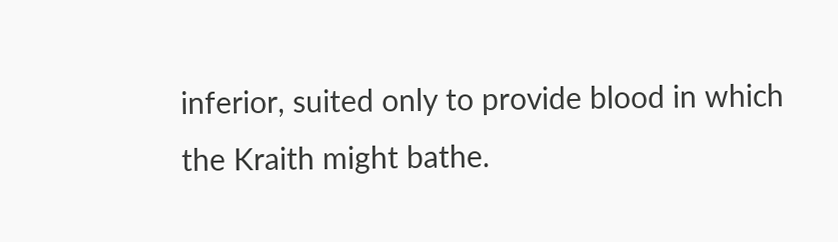inferior, suited only to provide blood in which the Kraith might bathe.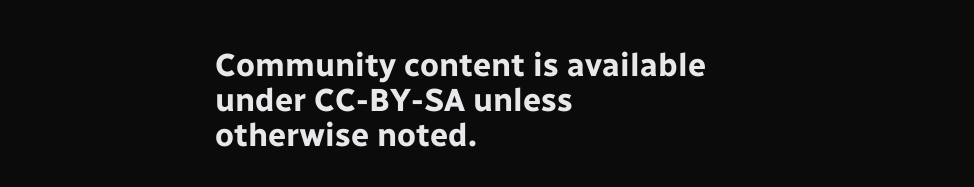Community content is available under CC-BY-SA unless otherwise noted.